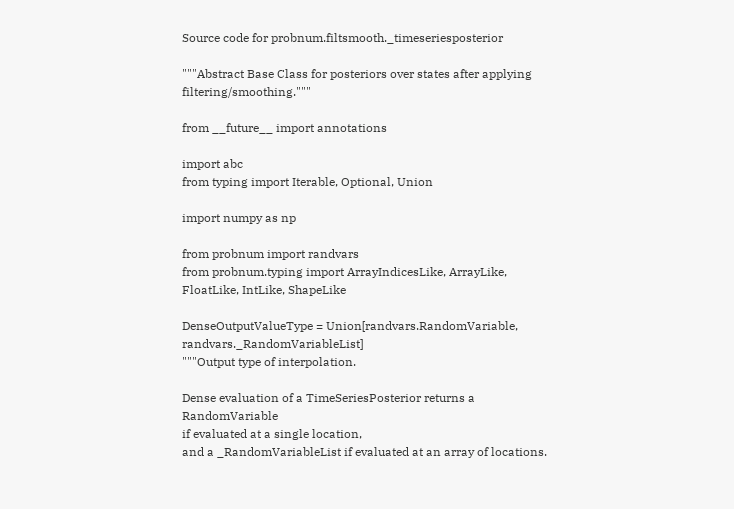Source code for probnum.filtsmooth._timeseriesposterior

"""Abstract Base Class for posteriors over states after applying filtering/smoothing."""

from __future__ import annotations

import abc
from typing import Iterable, Optional, Union

import numpy as np

from probnum import randvars
from probnum.typing import ArrayIndicesLike, ArrayLike, FloatLike, IntLike, ShapeLike

DenseOutputValueType = Union[randvars.RandomVariable, randvars._RandomVariableList]
"""Output type of interpolation.

Dense evaluation of a TimeSeriesPosterior returns a RandomVariable
if evaluated at a single location,
and a _RandomVariableList if evaluated at an array of locations.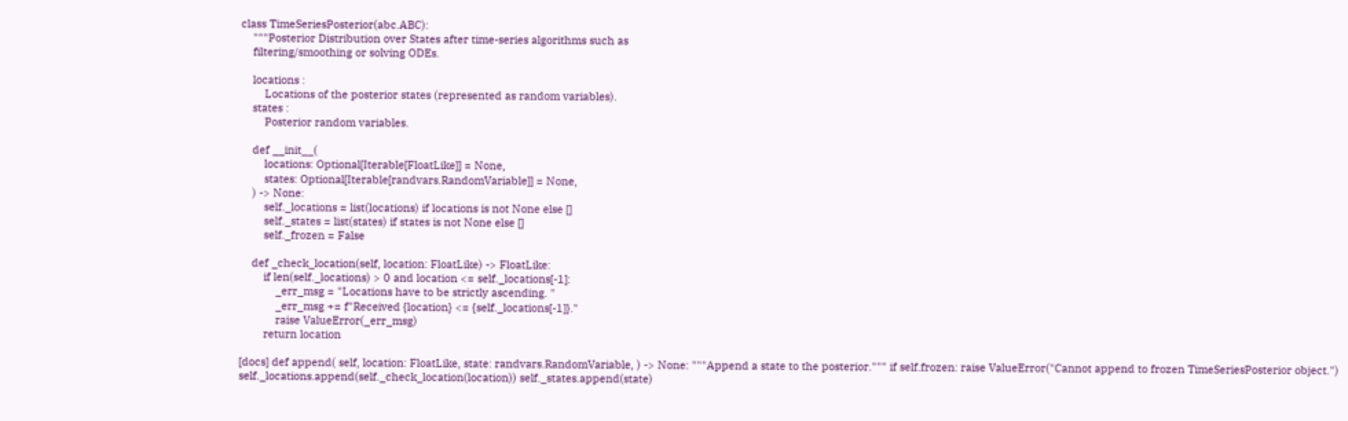class TimeSeriesPosterior(abc.ABC):
    """Posterior Distribution over States after time-series algorithms such as
    filtering/smoothing or solving ODEs.

    locations :
        Locations of the posterior states (represented as random variables).
    states :
        Posterior random variables.

    def __init__(
        locations: Optional[Iterable[FloatLike]] = None,
        states: Optional[Iterable[randvars.RandomVariable]] = None,
    ) -> None:
        self._locations = list(locations) if locations is not None else []
        self._states = list(states) if states is not None else []
        self._frozen = False

    def _check_location(self, location: FloatLike) -> FloatLike:
        if len(self._locations) > 0 and location <= self._locations[-1]:
            _err_msg = "Locations have to be strictly ascending. "
            _err_msg += f"Received {location} <= {self._locations[-1]}."
            raise ValueError(_err_msg)
        return location

[docs] def append( self, location: FloatLike, state: randvars.RandomVariable, ) -> None: """Append a state to the posterior.""" if self.frozen: raise ValueError("Cannot append to frozen TimeSeriesPosterior object.") self._locations.append(self._check_location(location)) self._states.append(state)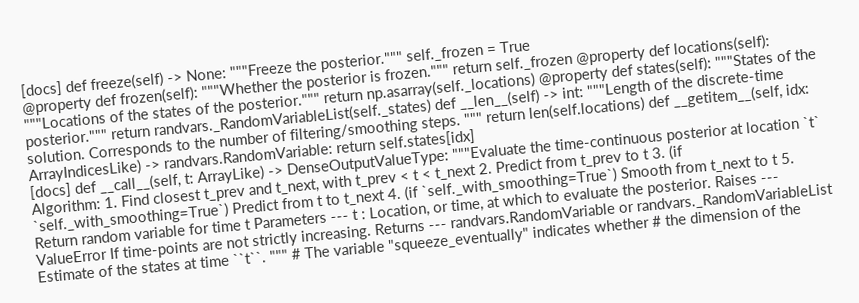[docs] def freeze(self) -> None: """Freeze the posterior.""" self._frozen = True
@property def frozen(self): """Whether the posterior is frozen.""" return self._frozen @property def locations(self): """Locations of the states of the posterior.""" return np.asarray(self._locations) @property def states(self): """States of the posterior.""" return randvars._RandomVariableList(self._states) def __len__(self) -> int: """Length of the discrete-time solution. Corresponds to the number of filtering/smoothing steps. """ return len(self.locations) def __getitem__(self, idx: ArrayIndicesLike) -> randvars.RandomVariable: return self.states[idx]
[docs] def __call__(self, t: ArrayLike) -> DenseOutputValueType: """Evaluate the time-continuous posterior at location `t` Algorithm: 1. Find closest t_prev and t_next, with t_prev < t < t_next 2. Predict from t_prev to t 3. (if `self._with_smoothing=True`) Predict from t to t_next 4. (if `self._with_smoothing=True`) Smooth from t_next to t 5. Return random variable for time t Parameters --- t : Location, or time, at which to evaluate the posterior. Raises --- ValueError If time-points are not strictly increasing. Returns --- randvars.RandomVariable or randvars._RandomVariableList Estimate of the states at time ``t``. """ # The variable "squeeze_eventually" indicates whether # the dimension of the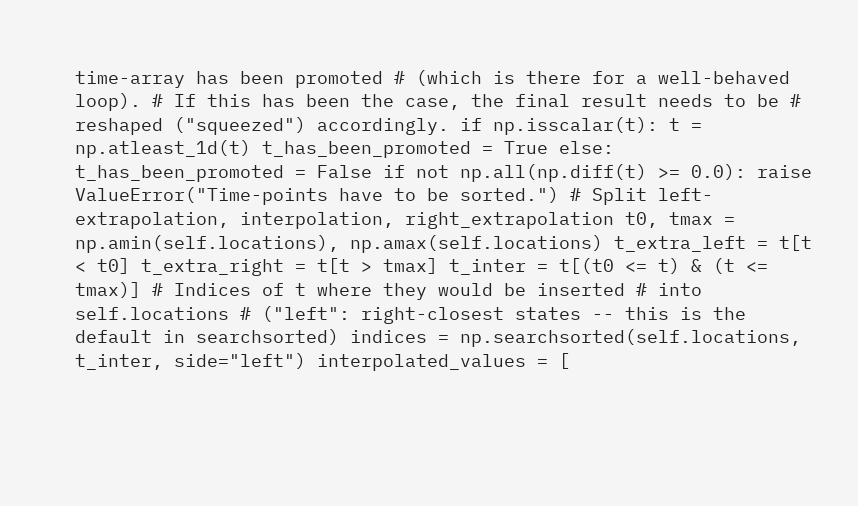time-array has been promoted # (which is there for a well-behaved loop). # If this has been the case, the final result needs to be # reshaped ("squeezed") accordingly. if np.isscalar(t): t = np.atleast_1d(t) t_has_been_promoted = True else: t_has_been_promoted = False if not np.all(np.diff(t) >= 0.0): raise ValueError("Time-points have to be sorted.") # Split left-extrapolation, interpolation, right_extrapolation t0, tmax = np.amin(self.locations), np.amax(self.locations) t_extra_left = t[t < t0] t_extra_right = t[t > tmax] t_inter = t[(t0 <= t) & (t <= tmax)] # Indices of t where they would be inserted # into self.locations # ("left": right-closest states -- this is the default in searchsorted) indices = np.searchsorted(self.locations, t_inter, side="left") interpolated_values = [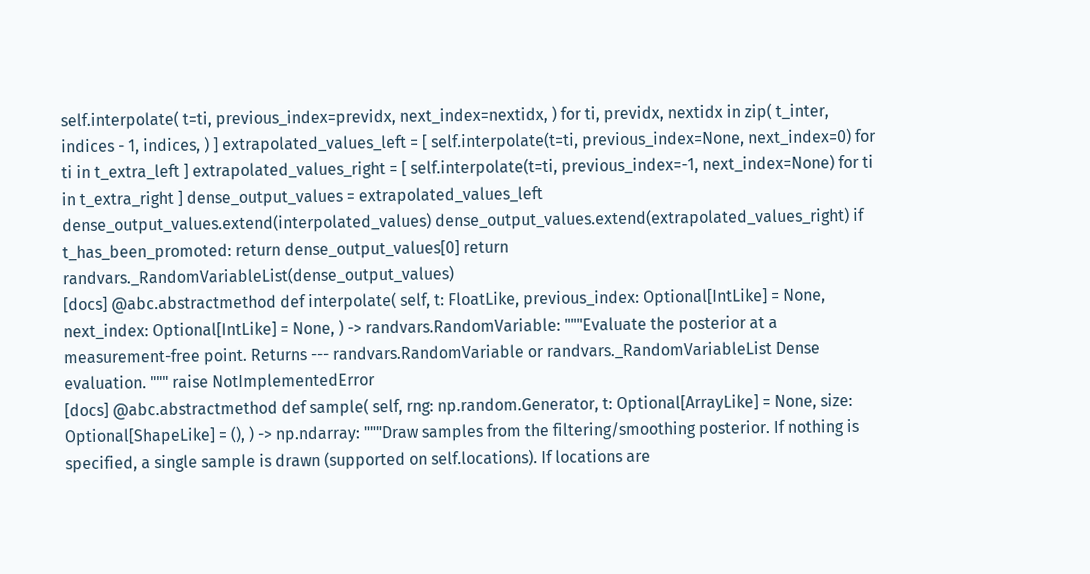self.interpolate( t=ti, previous_index=previdx, next_index=nextidx, ) for ti, previdx, nextidx in zip( t_inter, indices - 1, indices, ) ] extrapolated_values_left = [ self.interpolate(t=ti, previous_index=None, next_index=0) for ti in t_extra_left ] extrapolated_values_right = [ self.interpolate(t=ti, previous_index=-1, next_index=None) for ti in t_extra_right ] dense_output_values = extrapolated_values_left dense_output_values.extend(interpolated_values) dense_output_values.extend(extrapolated_values_right) if t_has_been_promoted: return dense_output_values[0] return randvars._RandomVariableList(dense_output_values)
[docs] @abc.abstractmethod def interpolate( self, t: FloatLike, previous_index: Optional[IntLike] = None, next_index: Optional[IntLike] = None, ) -> randvars.RandomVariable: """Evaluate the posterior at a measurement-free point. Returns --- randvars.RandomVariable or randvars._RandomVariableList Dense evaluation. """ raise NotImplementedError
[docs] @abc.abstractmethod def sample( self, rng: np.random.Generator, t: Optional[ArrayLike] = None, size: Optional[ShapeLike] = (), ) -> np.ndarray: """Draw samples from the filtering/smoothing posterior. If nothing is specified, a single sample is drawn (supported on self.locations). If locations are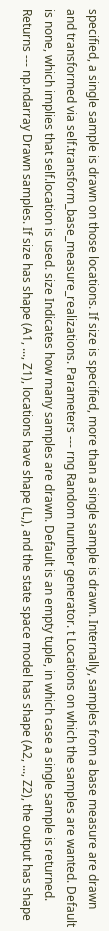specified, a single sample is drawn on those locations. If size is specified, more than a single sample is drawn. Internally, samples from a base measure are drawn and transformed via self.transform_base_measure_realizations. Parameters --- rng Random number generator. t Locations on which the samples are wanted. Default is none, which implies that self.location is used. size Indicates how many samples are drawn. Default is an empty tuple, in which case a single sample is returned. Returns --- np.ndarray Drawn samples. If size has shape (A1, ..., Z1), locations have shape (L,), and the state space model has shape (A2, ..., Z2), the output has shape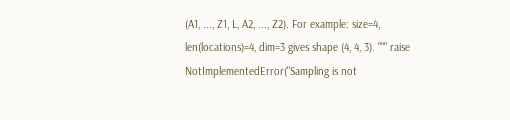(A1, ..., Z1, L, A2, ..., Z2). For example: size=4, len(locations)=4, dim=3 gives shape (4, 4, 3). """ raise NotImplementedError("Sampling is not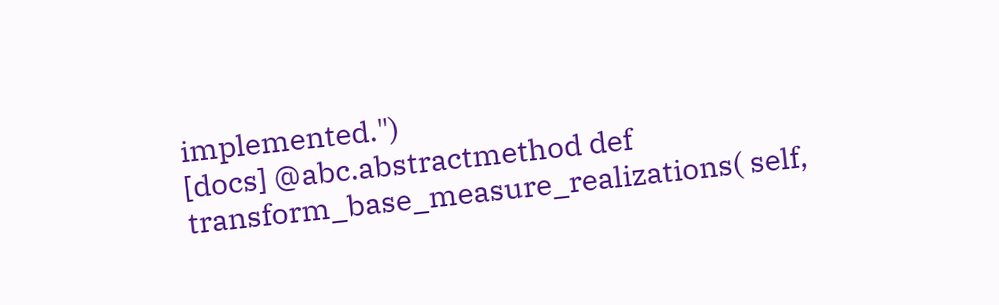implemented.")
[docs] @abc.abstractmethod def transform_base_measure_realizations( self,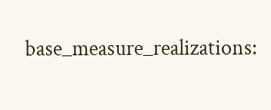base_measure_realizations: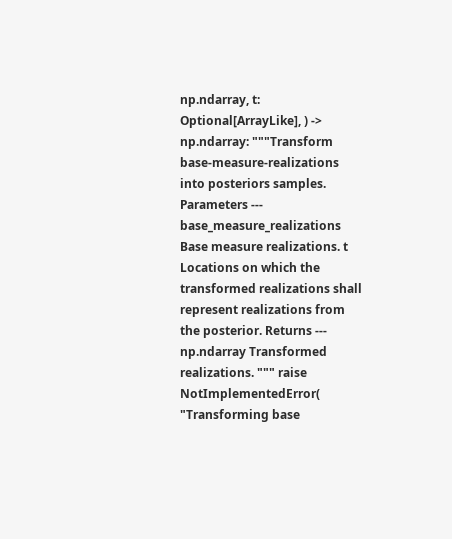np.ndarray, t: Optional[ArrayLike], ) -> np.ndarray: """Transform base-measure-realizations into posteriors samples. Parameters --- base_measure_realizations Base measure realizations. t Locations on which the transformed realizations shall represent realizations from the posterior. Returns --- np.ndarray Transformed realizations. """ raise NotImplementedError( "Transforming base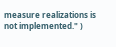measure realizations is not implemented." )